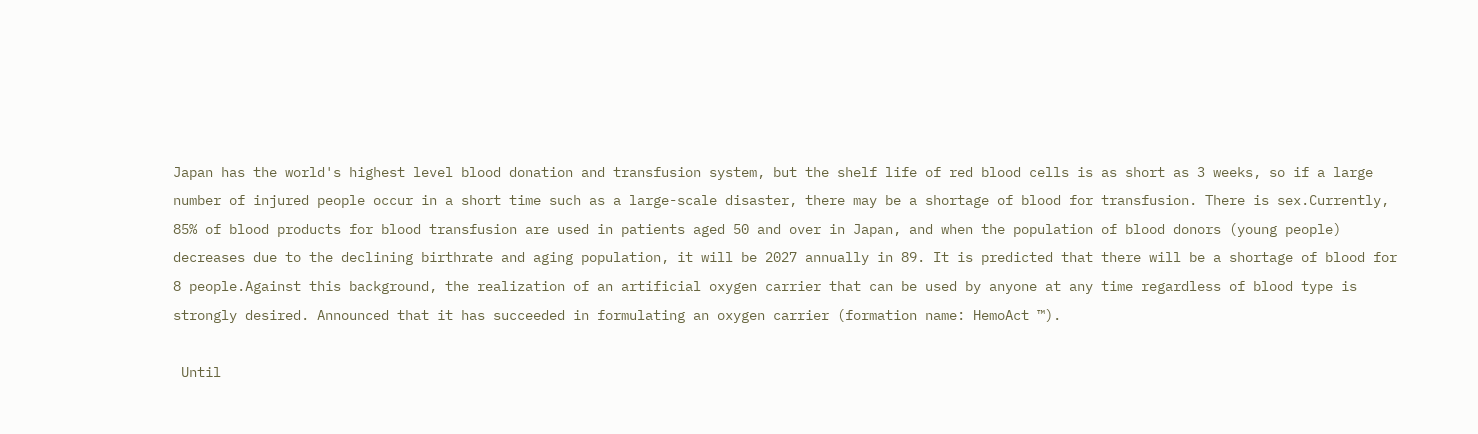Japan has the world's highest level blood donation and transfusion system, but the shelf life of red blood cells is as short as 3 weeks, so if a large number of injured people occur in a short time such as a large-scale disaster, there may be a shortage of blood for transfusion. There is sex.Currently, 85% of blood products for blood transfusion are used in patients aged 50 and over in Japan, and when the population of blood donors (young people) decreases due to the declining birthrate and aging population, it will be 2027 annually in 89. It is predicted that there will be a shortage of blood for 8 people.Against this background, the realization of an artificial oxygen carrier that can be used by anyone at any time regardless of blood type is strongly desired. Announced that it has succeeded in formulating an oxygen carrier (formation name: HemoAct ™).

 Until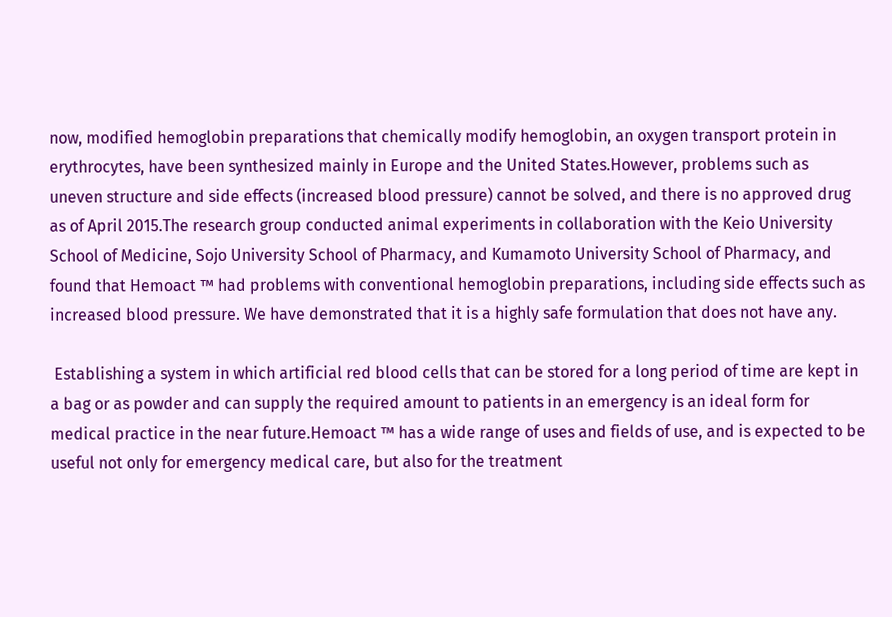now, modified hemoglobin preparations that chemically modify hemoglobin, an oxygen transport protein in erythrocytes, have been synthesized mainly in Europe and the United States.However, problems such as uneven structure and side effects (increased blood pressure) cannot be solved, and there is no approved drug as of April 2015.The research group conducted animal experiments in collaboration with the Keio University School of Medicine, Sojo University School of Pharmacy, and Kumamoto University School of Pharmacy, and found that Hemoact ™ had problems with conventional hemoglobin preparations, including side effects such as increased blood pressure. We have demonstrated that it is a highly safe formulation that does not have any.

 Establishing a system in which artificial red blood cells that can be stored for a long period of time are kept in a bag or as powder and can supply the required amount to patients in an emergency is an ideal form for medical practice in the near future.Hemoact ™ has a wide range of uses and fields of use, and is expected to be useful not only for emergency medical care, but also for the treatment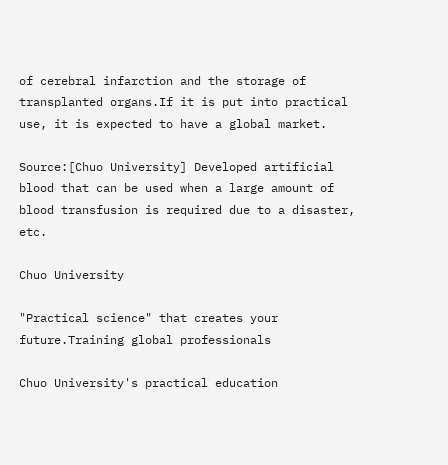of cerebral infarction and the storage of transplanted organs.If it is put into practical use, it is expected to have a global market.

Source:[Chuo University] Developed artificial blood that can be used when a large amount of blood transfusion is required due to a disaster, etc.

Chuo University

"Practical science" that creates your future.Training global professionals

Chuo University's practical education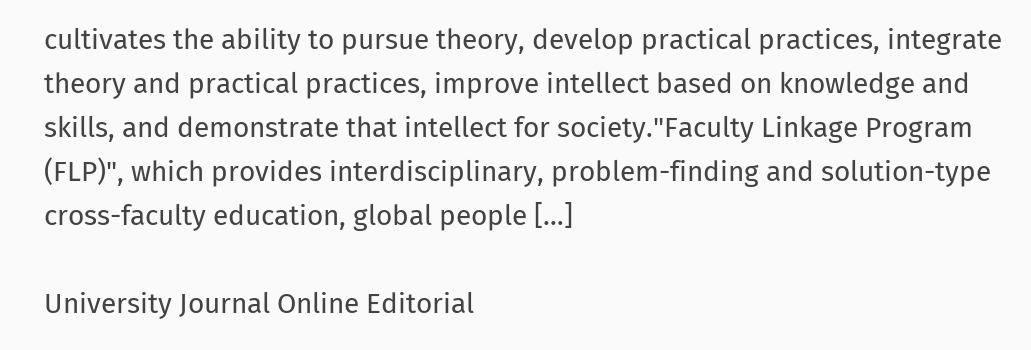cultivates the ability to pursue theory, develop practical practices, integrate theory and practical practices, improve intellect based on knowledge and skills, and demonstrate that intellect for society."Faculty Linkage Program (FLP)", which provides interdisciplinary, problem-finding and solution-type cross-faculty education, global people […]

University Journal Online Editorial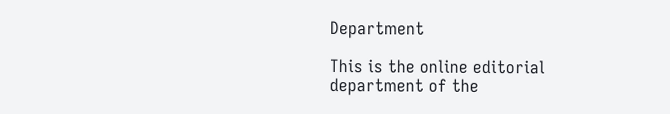Department

This is the online editorial department of the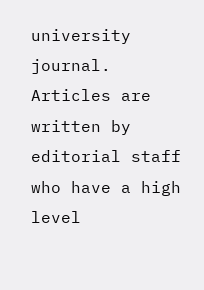university journal.
Articles are written by editorial staff who have a high level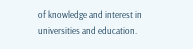of knowledge and interest in universities and education.